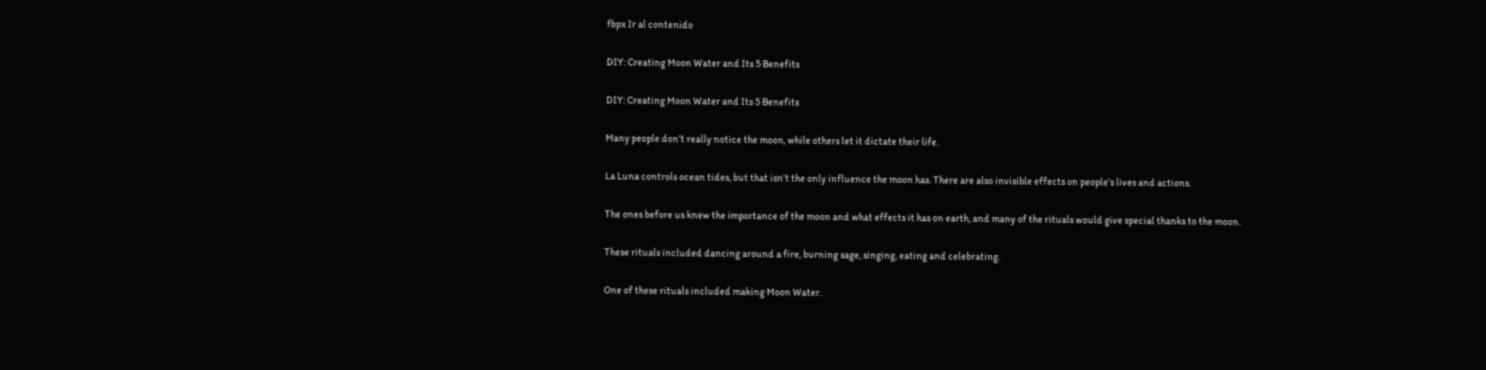fbpx Ir al contenido

DIY: Creating Moon Water and Its 5 Benefits

DIY: Creating Moon Water and Its 5 Benefits

Many people don’t really notice the moon, while others let it dictate their life.

La Luna controls ocean tides, but that isn’t the only influence the moon has. There are also invisible effects on people’s lives and actions.

The ones before us knew the importance of the moon and what effects it has on earth, and many of the rituals would give special thanks to the moon.

These rituals included dancing around a fire, burning sage, singing, eating and celebrating.

One of these rituals included making Moon Water.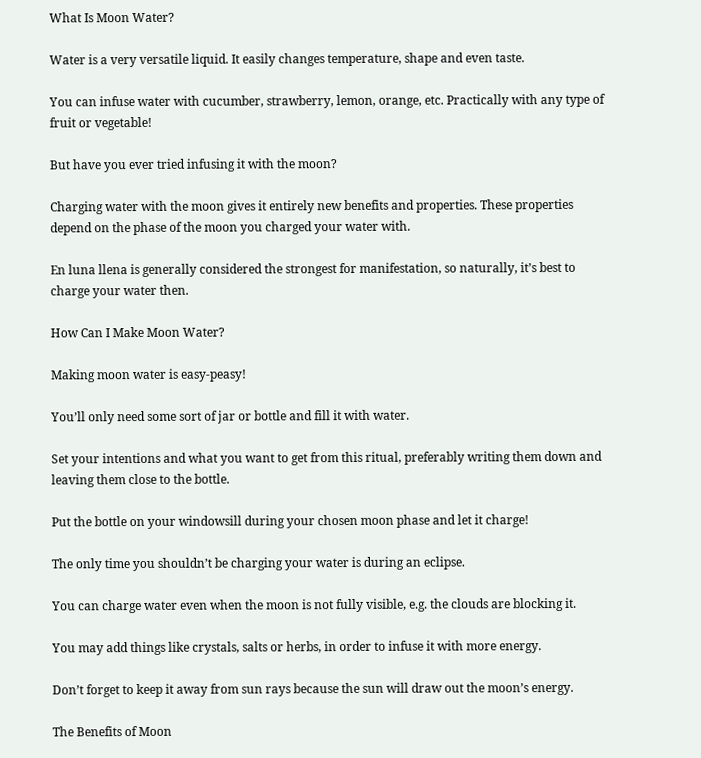What Is Moon Water?

Water is a very versatile liquid. It easily changes temperature, shape and even taste.

You can infuse water with cucumber, strawberry, lemon, orange, etc. Practically with any type of fruit or vegetable!

But have you ever tried infusing it with the moon?

Charging water with the moon gives it entirely new benefits and properties. These properties depend on the phase of the moon you charged your water with.

En luna llena is generally considered the strongest for manifestation, so naturally, it’s best to charge your water then.

How Can I Make Moon Water?

Making moon water is easy-peasy!

You’ll only need some sort of jar or bottle and fill it with water.

Set your intentions and what you want to get from this ritual, preferably writing them down and leaving them close to the bottle.

Put the bottle on your windowsill during your chosen moon phase and let it charge!

The only time you shouldn’t be charging your water is during an eclipse.

You can charge water even when the moon is not fully visible, e.g. the clouds are blocking it.

You may add things like crystals, salts or herbs, in order to infuse it with more energy.

Don’t forget to keep it away from sun rays because the sun will draw out the moon’s energy.

The Benefits of Moon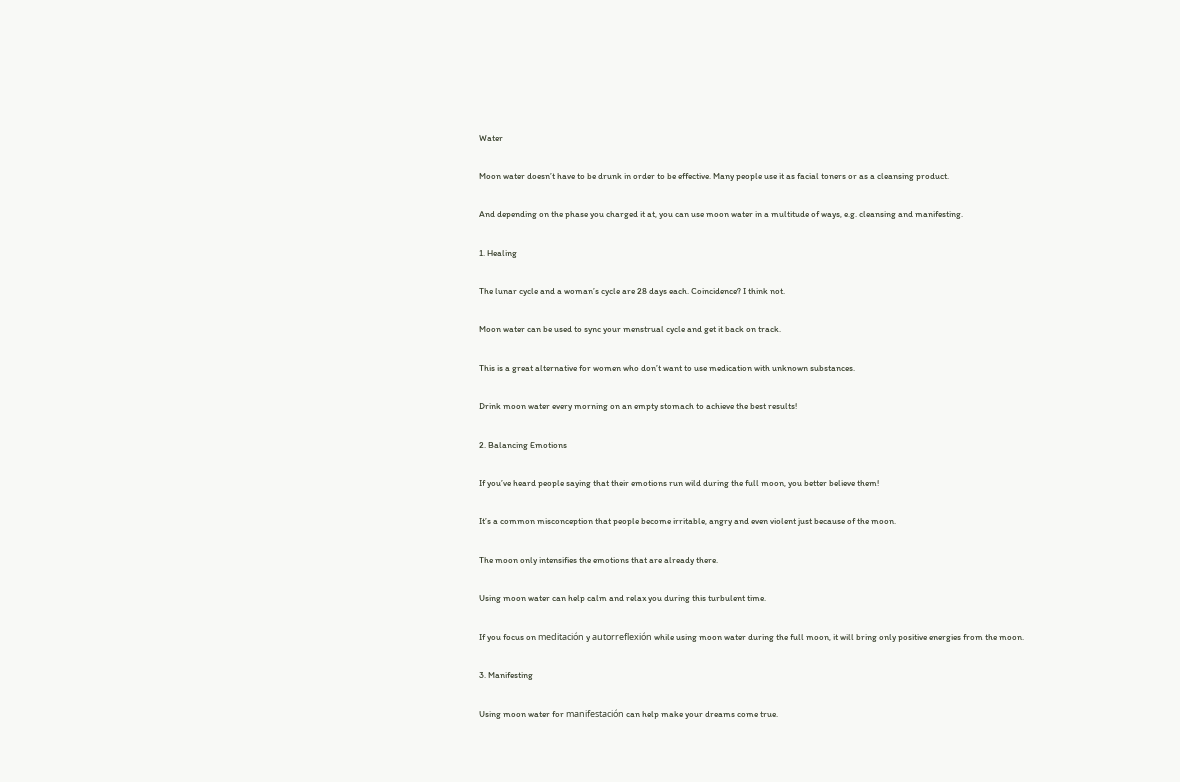Water

Moon water doesn’t have to be drunk in order to be effective. Many people use it as facial toners or as a cleansing product.

And depending on the phase you charged it at, you can use moon water in a multitude of ways, e.g. cleansing and manifesting.

1. Healing

The lunar cycle and a woman’s cycle are 28 days each. Coincidence? I think not.

Moon water can be used to sync your menstrual cycle and get it back on track.

This is a great alternative for women who don’t want to use medication with unknown substances.

Drink moon water every morning on an empty stomach to achieve the best results!

2. Balancing Emotions

If you’ve heard people saying that their emotions run wild during the full moon, you better believe them!

It’s a common misconception that people become irritable, angry and even violent just because of the moon.

The moon only intensifies the emotions that are already there.

Using moon water can help calm and relax you during this turbulent time.

If you focus on meditación y autorreflexión while using moon water during the full moon, it will bring only positive energies from the moon.

3. Manifesting

Using moon water for manifestación can help make your dreams come true.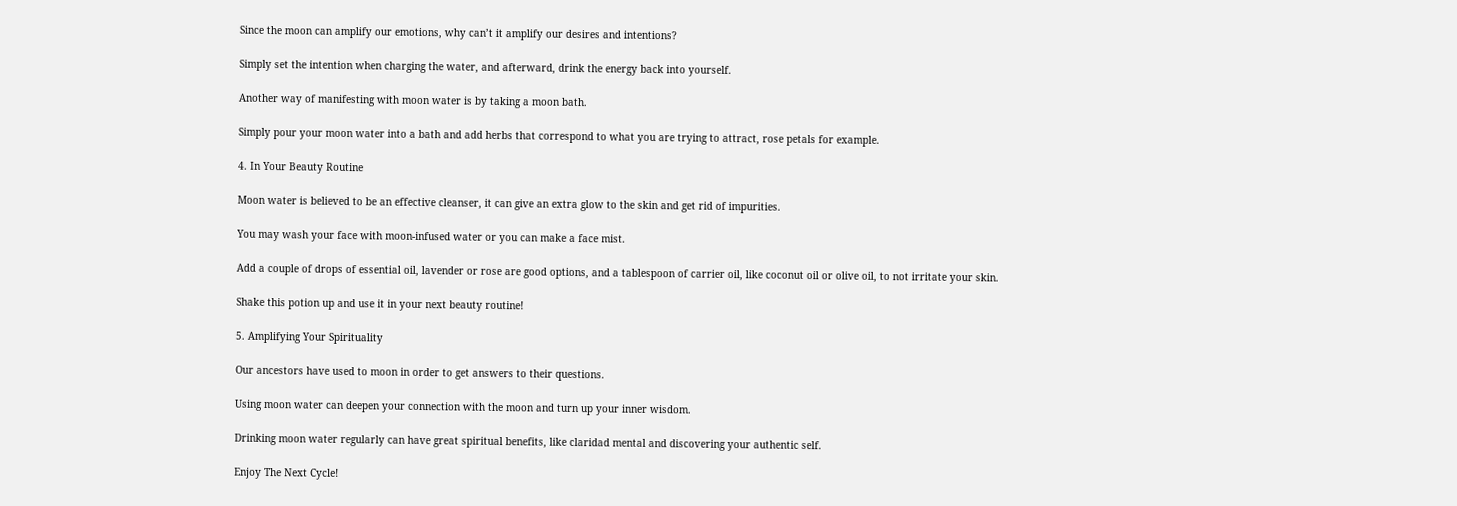Since the moon can amplify our emotions, why can’t it amplify our desires and intentions?

Simply set the intention when charging the water, and afterward, drink the energy back into yourself.

Another way of manifesting with moon water is by taking a moon bath.

Simply pour your moon water into a bath and add herbs that correspond to what you are trying to attract, rose petals for example.

4. In Your Beauty Routine

Moon water is believed to be an effective cleanser, it can give an extra glow to the skin and get rid of impurities.

You may wash your face with moon-infused water or you can make a face mist.

Add a couple of drops of essential oil, lavender or rose are good options, and a tablespoon of carrier oil, like coconut oil or olive oil, to not irritate your skin.

Shake this potion up and use it in your next beauty routine!

5. Amplifying Your Spirituality

Our ancestors have used to moon in order to get answers to their questions.

Using moon water can deepen your connection with the moon and turn up your inner wisdom.

Drinking moon water regularly can have great spiritual benefits, like claridad mental and discovering your authentic self.

Enjoy The Next Cycle!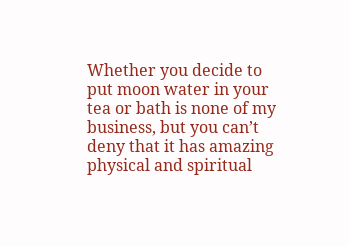Whether you decide to put moon water in your tea or bath is none of my business, but you can’t deny that it has amazing physical and spiritual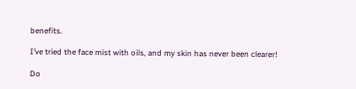benefits.

I’ve tried the face mist with oils, and my skin has never been clearer!

Do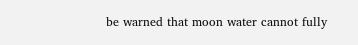be warned that moon water cannot fully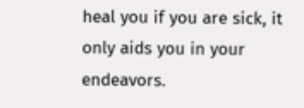heal you if you are sick, it only aids you in your endeavors.